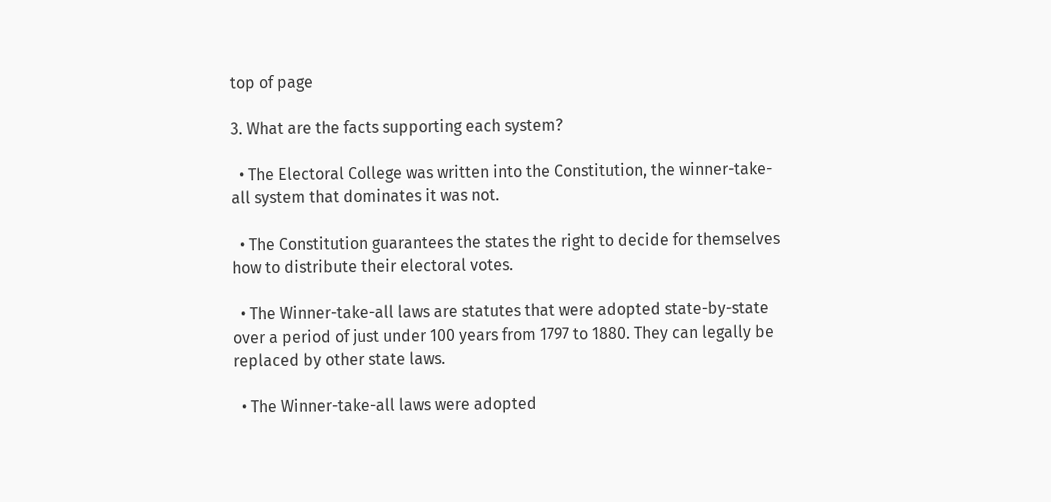top of page

3. What are the facts supporting each system?

  • The Electoral College was written into the Constitution, the winner-take-all system that dominates it was not.

  • The Constitution guarantees the states the right to decide for themselves how to distribute their electoral votes.

  • The Winner-take-all laws are statutes that were adopted state-by-state over a period of just under 100 years from 1797 to 1880. They can legally be replaced by other state laws.

  • The Winner-take-all laws were adopted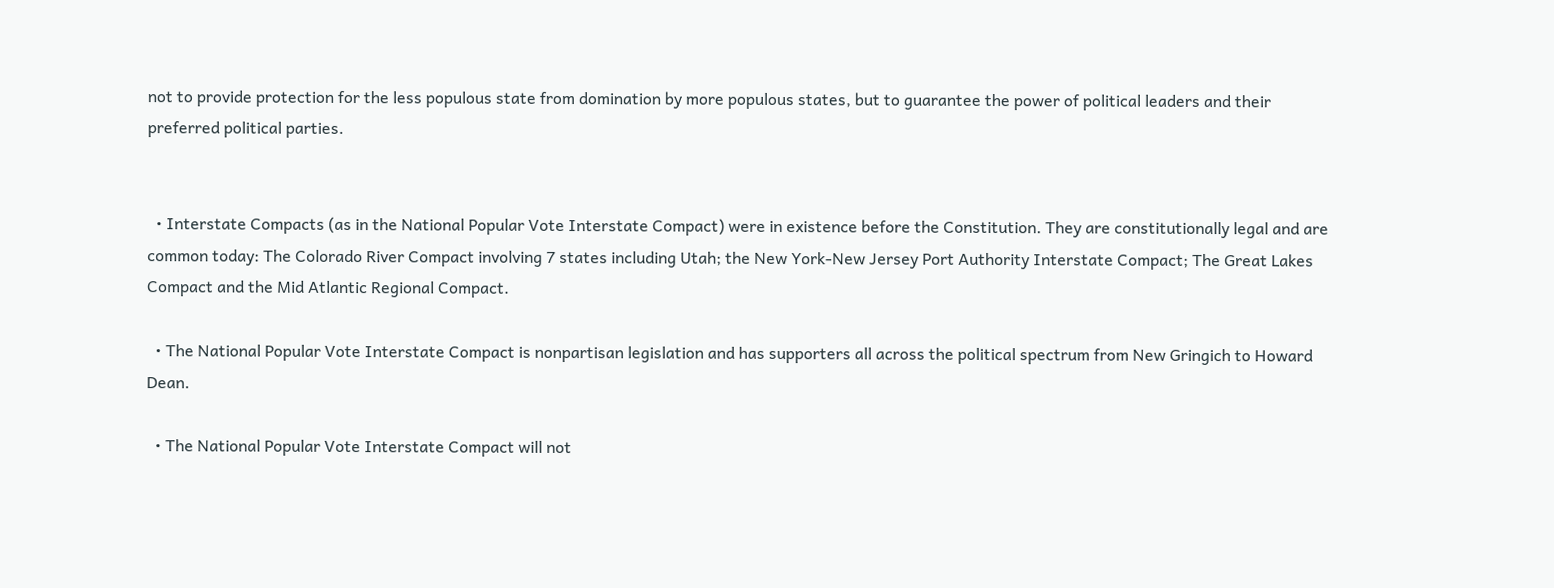not to provide protection for the less populous state from domination by more populous states, but to guarantee the power of political leaders and their preferred political parties.


  • Interstate Compacts (as in the National Popular Vote Interstate Compact) were in existence before the Constitution. They are constitutionally legal and are common today: The Colorado River Compact involving 7 states including Utah; the New York-New Jersey Port Authority Interstate Compact; The Great Lakes Compact and the Mid Atlantic Regional Compact.

  • The National Popular Vote Interstate Compact is nonpartisan legislation and has supporters all across the political spectrum from New Gringich to Howard Dean.

  • The National Popular Vote Interstate Compact will not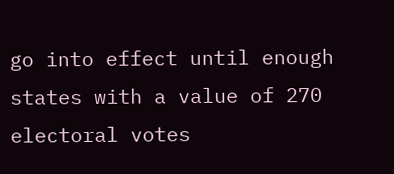go into effect until enough states with a value of 270 electoral votes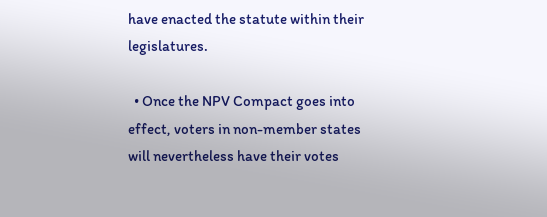have enacted the statute within their legislatures.

  • Once the NPV Compact goes into effect, voters in non-member states will nevertheless have their votes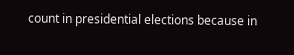count in presidential elections because in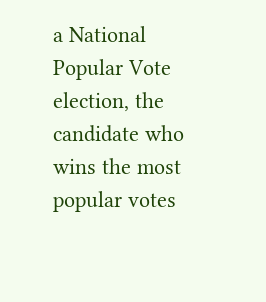a National Popular Vote election, the candidate who wins the most popular votes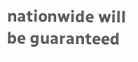nationwide will be guaranteed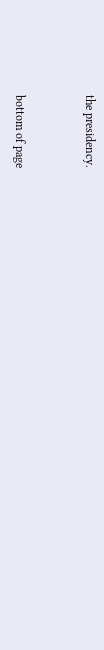the presidency.


bottom of page